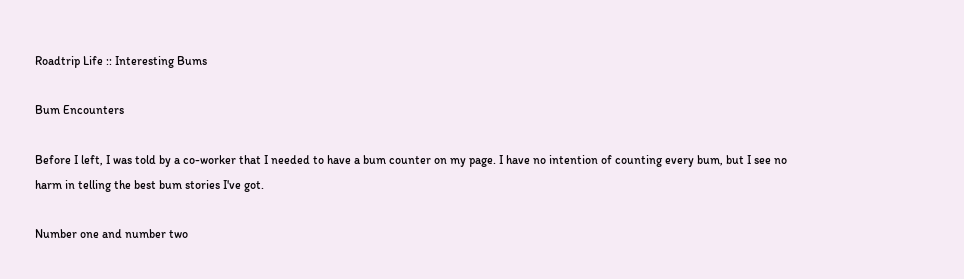Roadtrip Life :: Interesting Bums

Bum Encounters

Before I left, I was told by a co-worker that I needed to have a bum counter on my page. I have no intention of counting every bum, but I see no harm in telling the best bum stories I've got.

Number one and number two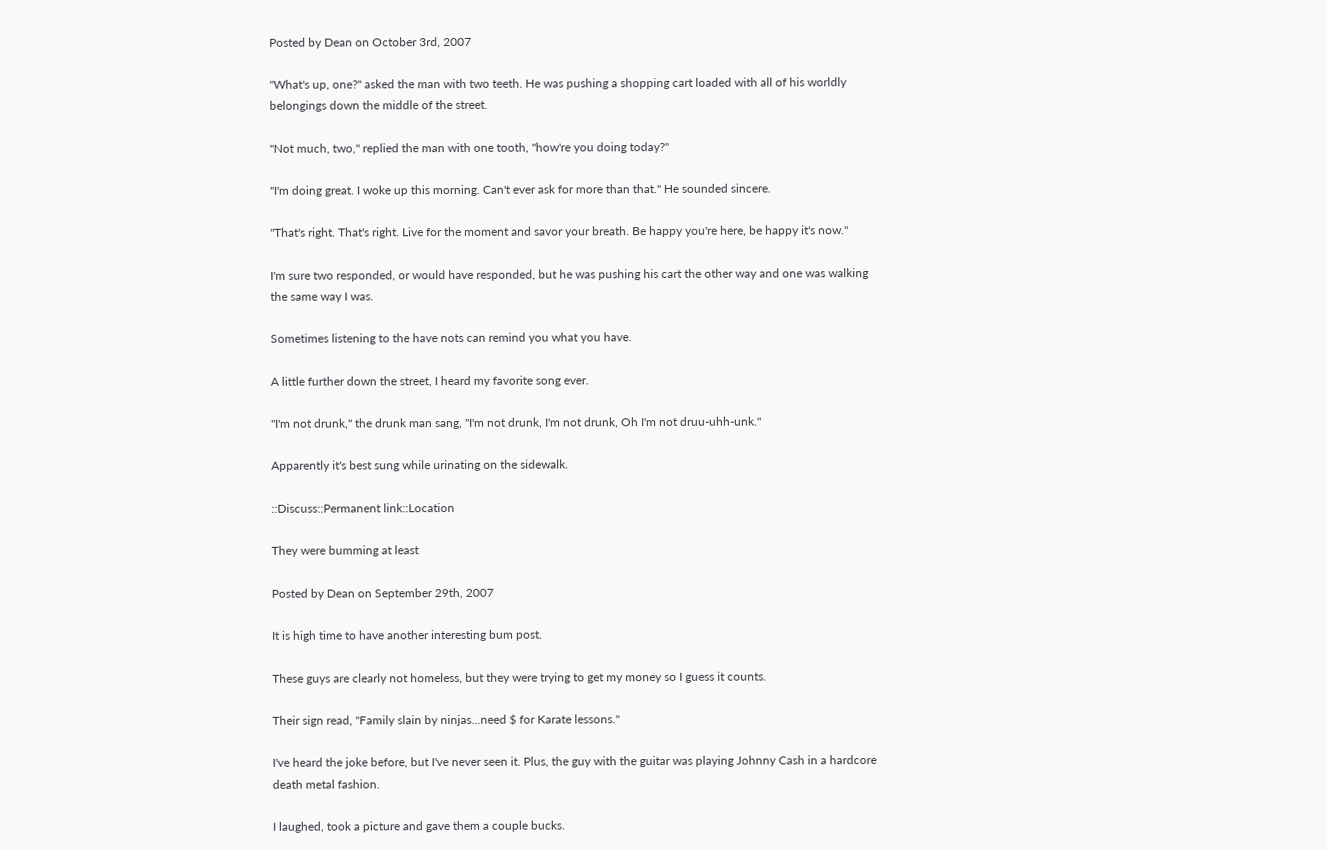Posted by Dean on October 3rd, 2007

"What's up, one?" asked the man with two teeth. He was pushing a shopping cart loaded with all of his worldly belongings down the middle of the street.

"Not much, two," replied the man with one tooth, "how're you doing today?"

"I'm doing great. I woke up this morning. Can't ever ask for more than that." He sounded sincere.

"That's right. That's right. Live for the moment and savor your breath. Be happy you're here, be happy it's now."

I'm sure two responded, or would have responded, but he was pushing his cart the other way and one was walking the same way I was.

Sometimes listening to the have nots can remind you what you have.

A little further down the street, I heard my favorite song ever.

"I'm not drunk," the drunk man sang, "I'm not drunk, I'm not drunk, Oh I'm not druu-uhh-unk."

Apparently it's best sung while urinating on the sidewalk.

::Discuss::Permanent link::Location

They were bumming at least

Posted by Dean on September 29th, 2007

It is high time to have another interesting bum post.

These guys are clearly not homeless, but they were trying to get my money so I guess it counts.

Their sign read, "Family slain by ninjas...need $ for Karate lessons."

I've heard the joke before, but I've never seen it. Plus, the guy with the guitar was playing Johnny Cash in a hardcore death metal fashion.

I laughed, took a picture and gave them a couple bucks.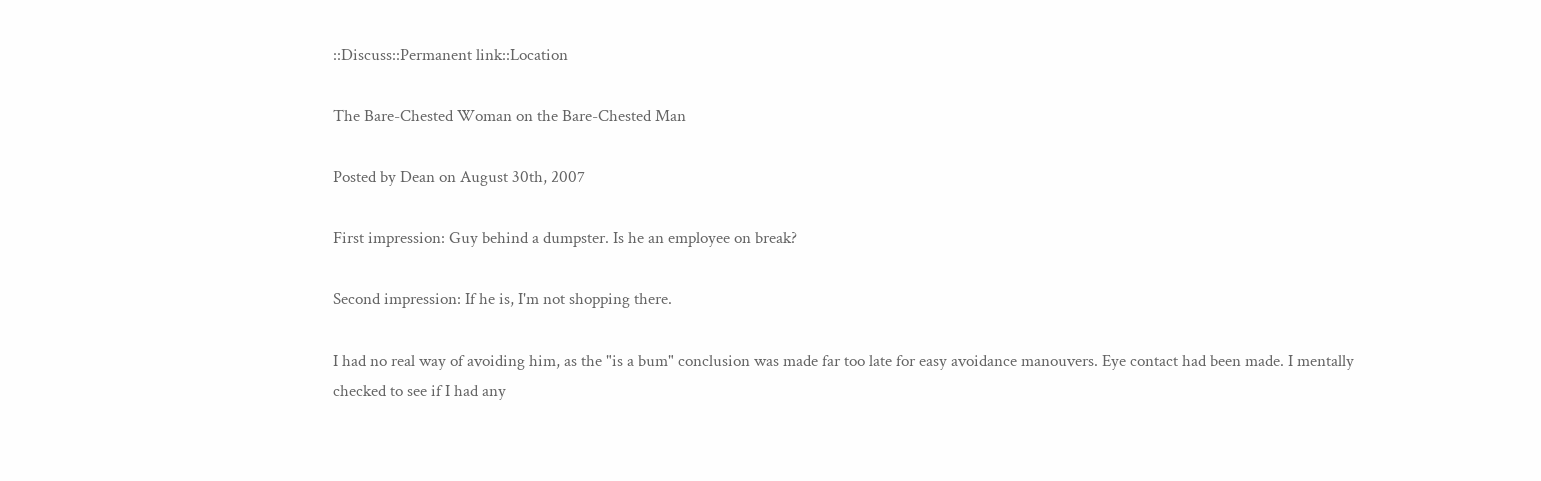::Discuss::Permanent link::Location

The Bare-Chested Woman on the Bare-Chested Man

Posted by Dean on August 30th, 2007

First impression: Guy behind a dumpster. Is he an employee on break?

Second impression: If he is, I'm not shopping there.

I had no real way of avoiding him, as the "is a bum" conclusion was made far too late for easy avoidance manouvers. Eye contact had been made. I mentally checked to see if I had any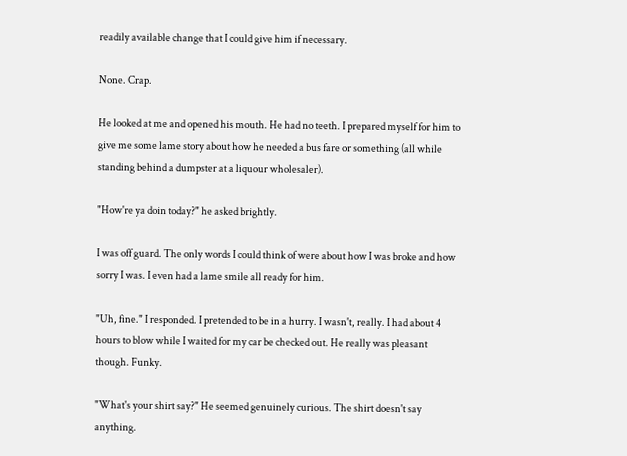readily available change that I could give him if necessary.

None. Crap.

He looked at me and opened his mouth. He had no teeth. I prepared myself for him to give me some lame story about how he needed a bus fare or something (all while standing behind a dumpster at a liquour wholesaler).

"How're ya doin today?" he asked brightly.

I was off guard. The only words I could think of were about how I was broke and how sorry I was. I even had a lame smile all ready for him.

"Uh, fine." I responded. I pretended to be in a hurry. I wasn't, really. I had about 4 hours to blow while I waited for my car be checked out. He really was pleasant though. Funky.

"What's your shirt say?" He seemed genuinely curious. The shirt doesn't say anything.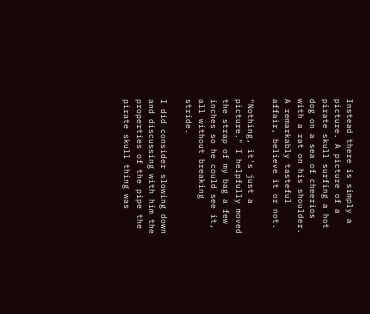Instead there is simply a picture. A picture of a pirate skull surfing a hot dog on a sea of cheerios with a rat on his shoulder. A remarkably tasteful affair, believe it or not.

"Nothing, it's just a picture." I helpfully moved the strap of my bag a few inches so he could see it, all without breaking stride.

I did consider slowing down and discussing with him the properties of the pipe the pirate skull thing was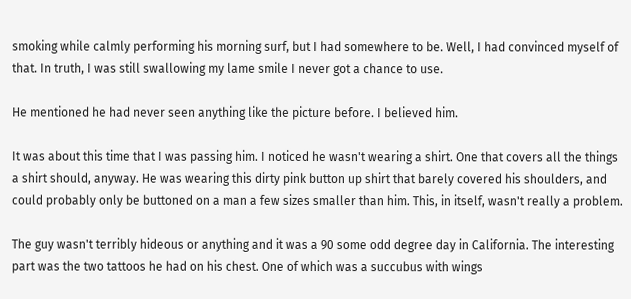smoking while calmly performing his morning surf, but I had somewhere to be. Well, I had convinced myself of that. In truth, I was still swallowing my lame smile I never got a chance to use.

He mentioned he had never seen anything like the picture before. I believed him.

It was about this time that I was passing him. I noticed he wasn't wearing a shirt. One that covers all the things a shirt should, anyway. He was wearing this dirty pink button up shirt that barely covered his shoulders, and could probably only be buttoned on a man a few sizes smaller than him. This, in itself, wasn't really a problem.

The guy wasn't terribly hideous or anything and it was a 90 some odd degree day in California. The interesting part was the two tattoos he had on his chest. One of which was a succubus with wings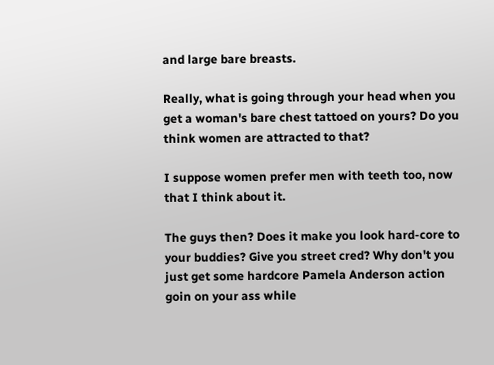and large bare breasts.

Really, what is going through your head when you get a woman's bare chest tattoed on yours? Do you think women are attracted to that?

I suppose women prefer men with teeth too, now that I think about it.

The guys then? Does it make you look hard-core to your buddies? Give you street cred? Why don't you just get some hardcore Pamela Anderson action goin on your ass while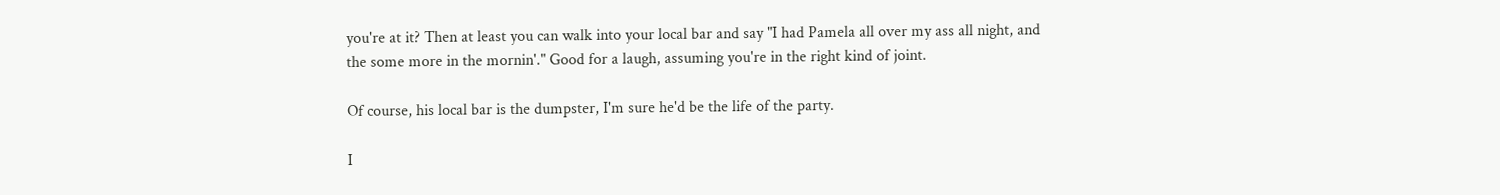you're at it? Then at least you can walk into your local bar and say "I had Pamela all over my ass all night, and the some more in the mornin'." Good for a laugh, assuming you're in the right kind of joint.

Of course, his local bar is the dumpster, I'm sure he'd be the life of the party.

I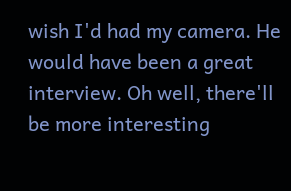wish I'd had my camera. He would have been a great interview. Oh well, there'll be more interesting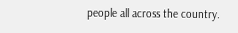people all across the country.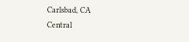Carlsbad, CA
Central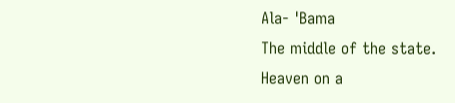Ala- 'Bama
The middle of the state.
Heaven on a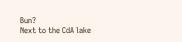Bun?
Next to the CdA lake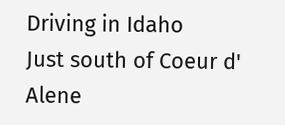Driving in Idaho
Just south of Coeur d' Alene